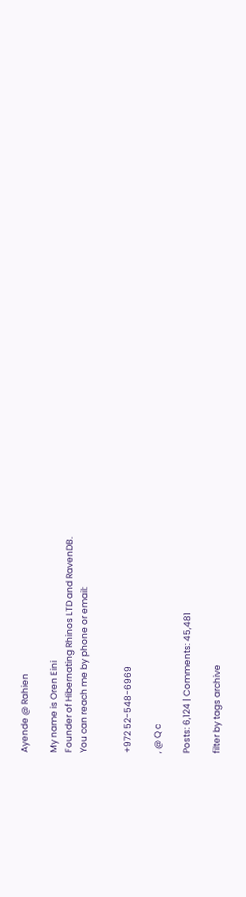Ayende @ Rahien

My name is Oren Eini
Founder of Hibernating Rhinos LTD and RavenDB.
You can reach me by phone or email:


+972 52-548-6969

, @ Q c

Posts: 6,124 | Comments: 45,481

filter by tags archive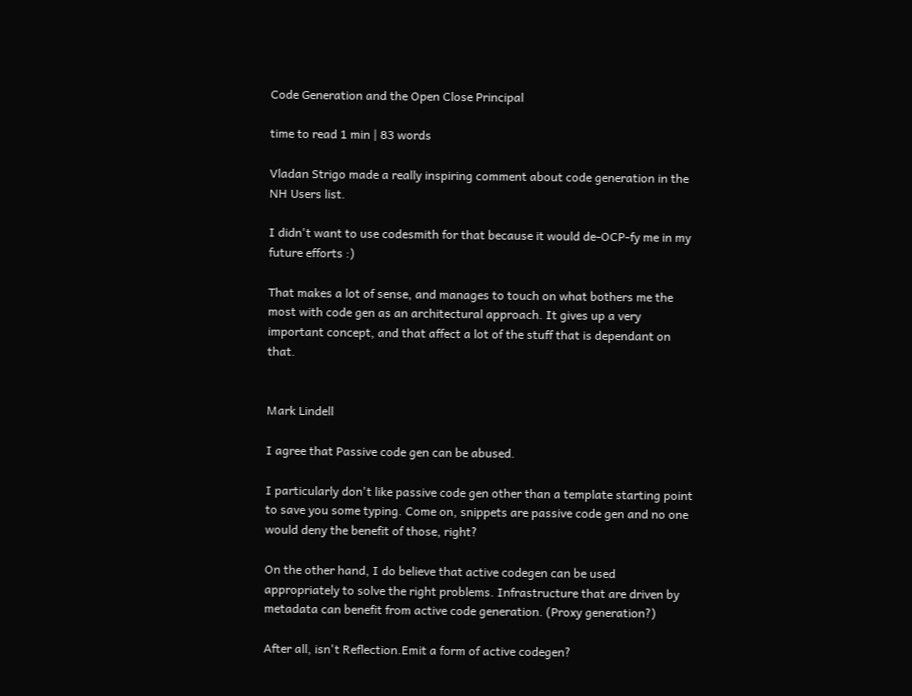Code Generation and the Open Close Principal

time to read 1 min | 83 words

Vladan Strigo made a really inspiring comment about code generation in the NH Users list.

I didn't want to use codesmith for that because it would de-OCP-fy me in my future efforts :)

That makes a lot of sense, and manages to touch on what bothers me the most with code gen as an architectural approach. It gives up a very important concept, and that affect a lot of the stuff that is dependant on that.


Mark Lindell

I agree that Passive code gen can be abused.

I particularly don't like passive code gen other than a template starting point to save you some typing. Come on, snippets are passive code gen and no one would deny the benefit of those, right?

On the other hand, I do believe that active codegen can be used appropriately to solve the right problems. Infrastructure that are driven by metadata can benefit from active code generation. (Proxy generation?)

After all, isn't Reflection.Emit a form of active codegen?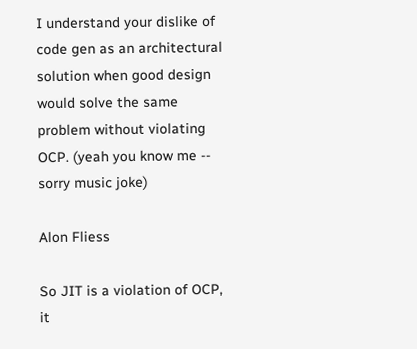I understand your dislike of code gen as an architectural solution when good design would solve the same problem without violating OCP. (yeah you know me -- sorry music joke)

Alon Fliess

So JIT is a violation of OCP, it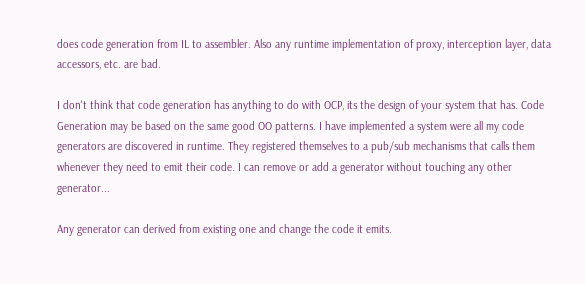does code generation from IL to assembler. Also any runtime implementation of proxy, interception layer, data accessors, etc. are bad.

I don't think that code generation has anything to do with OCP, its the design of your system that has. Code Generation may be based on the same good OO patterns. I have implemented a system were all my code generators are discovered in runtime. They registered themselves to a pub/sub mechanisms that calls them whenever they need to emit their code. I can remove or add a generator without touching any other generator...

Any generator can derived from existing one and change the code it emits.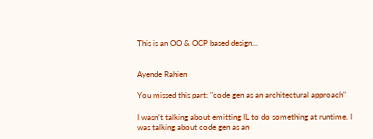This is an OO & OCP based design...


Ayende Rahien

You missed this part: "code gen as an architectural approach"

I wasn't talking about emitting IL to do something at runtime. I was talking about code gen as an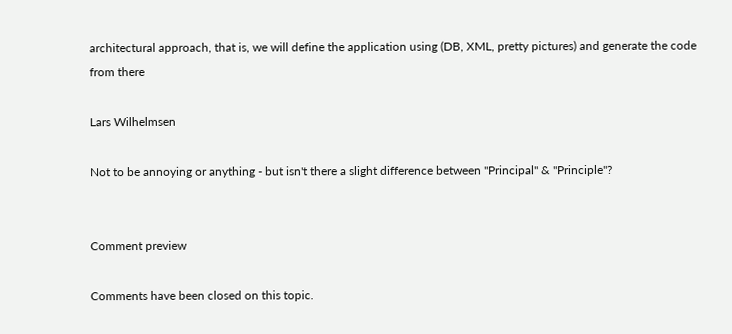architectural approach, that is, we will define the application using (DB, XML, pretty pictures) and generate the code from there

Lars Wilhelmsen

Not to be annoying or anything - but isn't there a slight difference between "Principal" & "Principle"?


Comment preview

Comments have been closed on this topic.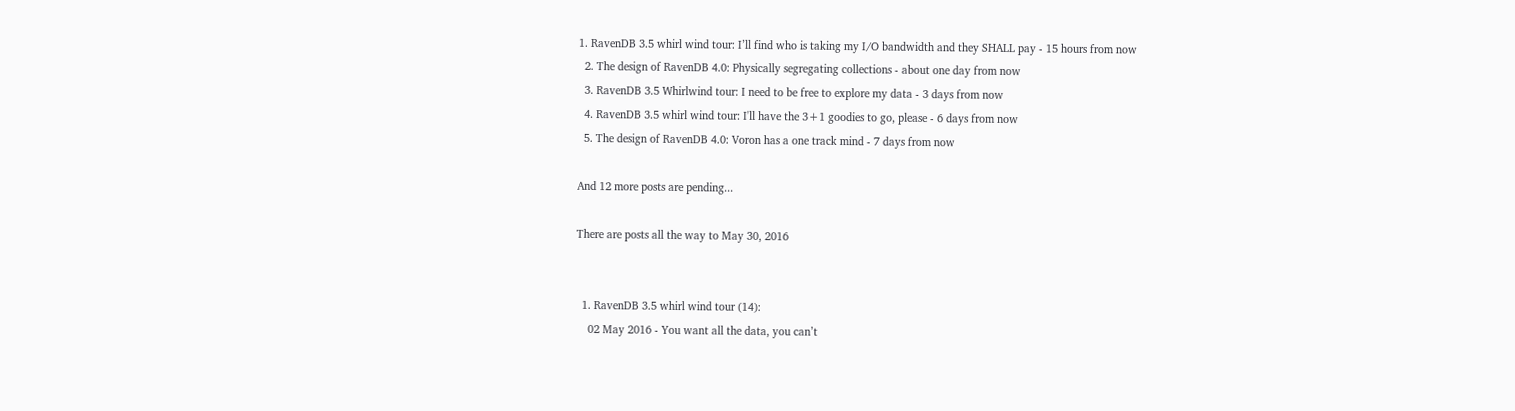1. RavenDB 3.5 whirl wind tour: I’ll find who is taking my I/O bandwidth and they SHALL pay - 15 hours from now
  2. The design of RavenDB 4.0: Physically segregating collections - about one day from now
  3. RavenDB 3.5 Whirlwind tour: I need to be free to explore my data - 3 days from now
  4. RavenDB 3.5 whirl wind tour: I'll have the 3+1 goodies to go, please - 6 days from now
  5. The design of RavenDB 4.0: Voron has a one track mind - 7 days from now

And 12 more posts are pending...

There are posts all the way to May 30, 2016


  1. RavenDB 3.5 whirl wind tour (14):
    02 May 2016 - You want all the data, you can’t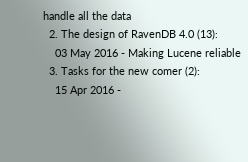handle all the data
  2. The design of RavenDB 4.0 (13):
    03 May 2016 - Making Lucene reliable
  3. Tasks for the new comer (2):
    15 Apr 2016 -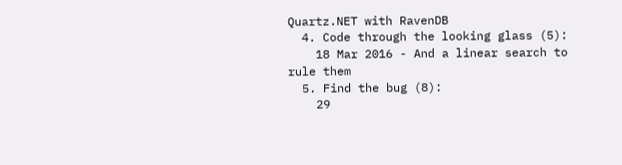Quartz.NET with RavenDB
  4. Code through the looking glass (5):
    18 Mar 2016 - And a linear search to rule them
  5. Find the bug (8):
    29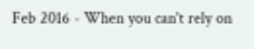Feb 2016 - When you can't rely on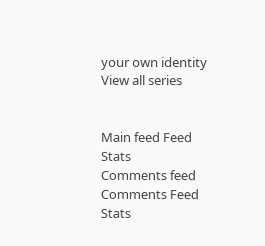your own identity
View all series


Main feed Feed Stats
Comments feed   Comments Feed Stats